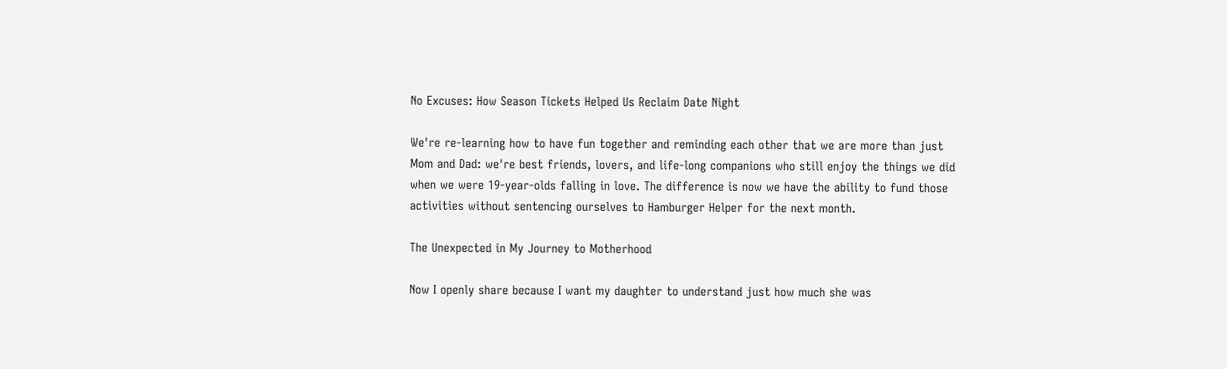No Excuses: How Season Tickets Helped Us Reclaim Date Night

We're re-learning how to have fun together and reminding each other that we are more than just Mom and Dad: we're best friends, lovers, and life-long companions who still enjoy the things we did when we were 19-year-olds falling in love. The difference is now we have the ability to fund those activities without sentencing ourselves to Hamburger Helper for the next month.

The Unexpected in My Journey to Motherhood

Now I openly share because I want my daughter to understand just how much she was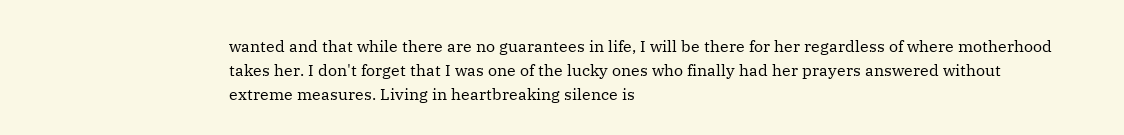wanted and that while there are no guarantees in life, I will be there for her regardless of where motherhood takes her. I don't forget that I was one of the lucky ones who finally had her prayers answered without extreme measures. Living in heartbreaking silence is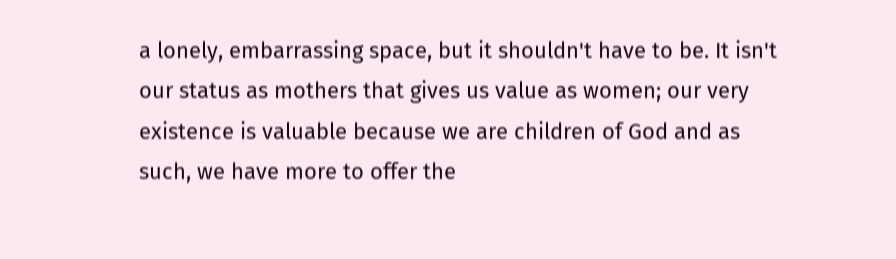a lonely, embarrassing space, but it shouldn't have to be. It isn't our status as mothers that gives us value as women; our very existence is valuable because we are children of God and as such, we have more to offer the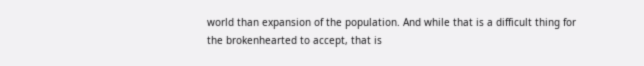world than expansion of the population. And while that is a difficult thing for the brokenhearted to accept, that is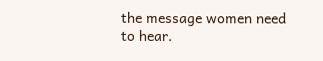the message women need to hear.